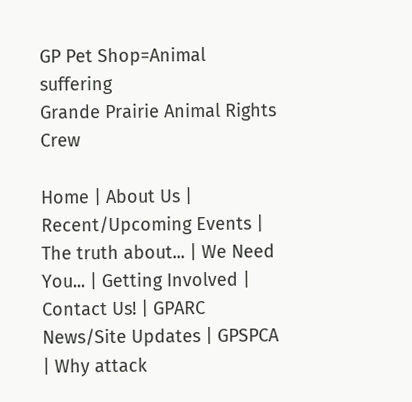GP Pet Shop=Animal suffering
Grande Prairie Animal Rights Crew

Home | About Us | Recent/Upcoming Events | The truth about... | We Need You... | Getting Involved | Contact Us! | GPARC News/Site Updates | GPSPCA | Why attack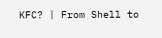KFC? | From Shell to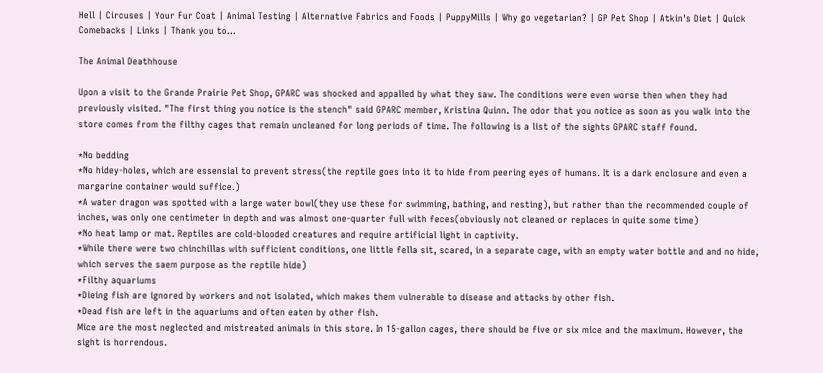Hell | Circuses | Your Fur Coat | Animal Testing | Alternative Fabrics and Foods | PuppyMills | Why go vegetarian? | GP Pet Shop | Atkin's Diet | Quick Comebacks | Links | Thank you to...

The Animal Deathhouse

Upon a visit to the Grande Prairie Pet Shop, GPARC was shocked and appalled by what they saw. The conditions were even worse then when they had previously visited. "The first thing you notice is the stench" said GPARC member, Kristina Quinn. The odor that you notice as soon as you walk into the store comes from the filthy cages that remain uncleaned for long periods of time. The following is a list of the sights GPARC staff found.

*No bedding
*No hidey-holes, which are essensial to prevent stress(the reptile goes into it to hide from peering eyes of humans. It is a dark enclosure and even a margarine container would suffice.)
*A water dragon was spotted with a large water bowl(they use these for swimming, bathing, and resting), but rather than the recommended couple of inches, was only one centimeter in depth and was almost one-quarter full with feces(obviously not cleaned or replaces in quite some time)
*No heat lamp or mat. Reptiles are cold-blooded creatures and require artificial light in captivity.
*While there were two chinchillas with sufficient conditions, one little fella sit, scared, in a separate cage, with an empty water bottle and and no hide, which serves the saem purpose as the reptile hide)
*Filthy aquariums
*Dieing fish are ignored by workers and not isolated, which makes them vulnerable to disease and attacks by other fish.
*Dead fish are left in the aquariums and often eaten by other fish.
Mice are the most neglected and mistreated animals in this store. In 15-gallon cages, there should be five or six mice and the maximum. However, the sight is horrendous.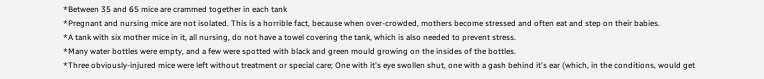*Between 35 and 65 mice are crammed together in each tank
*Pregnant and nursing mice are not isolated. This is a horrible fact, because when over-crowded, mothers become stressed and often eat and step on their babies.
*A tank with six mother mice in it, all nursing, do not have a towel covering the tank, which is also needed to prevent stress.
*Many water bottles were empty, and a few were spotted with black and green mould growing on the insides of the bottles.
*Three obviously-injured mice were left without treatment or special care; One with it's eye swollen shut, one with a gash behind it's ear (which, in the conditions, would get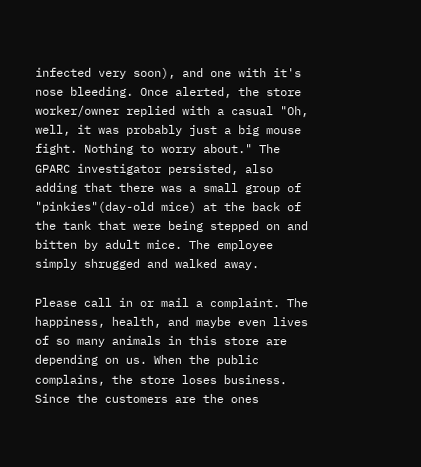infected very soon), and one with it's nose bleeding. Once alerted, the store worker/owner replied with a casual "Oh, well, it was probably just a big mouse fight. Nothing to worry about." The GPARC investigator persisted, also adding that there was a small group of "pinkies"(day-old mice) at the back of the tank that were being stepped on and bitten by adult mice. The employee simply shrugged and walked away.

Please call in or mail a complaint. The happiness, health, and maybe even lives of so many animals in this store are depending on us. When the public complains, the store loses business. Since the customers are the ones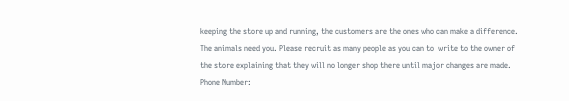keeping the store up and running, the customers are the ones who can make a difference. The animals need you. Please recruit as many people as you can to  write to the owner of the store explaining that they will no longer shop there until major changes are made.
Phone Number: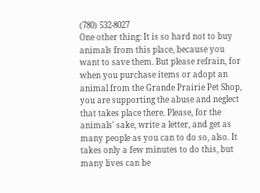(780) 532-8027
One other thing: It is so hard not to buy animals from this place, because you want to save them. But please refrain, for when you purchase items or adopt an animal from the Grande Prairie Pet Shop, you are supporting the abuse and neglect that takes place there. Please, for the animals' sake, write a letter, and get as many people as you can to do so, also. It takes only a few minutes to do this, but many lives can be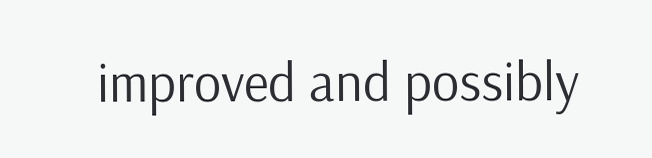improved and possibly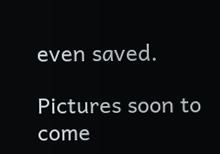even saved.

Pictures soon to come